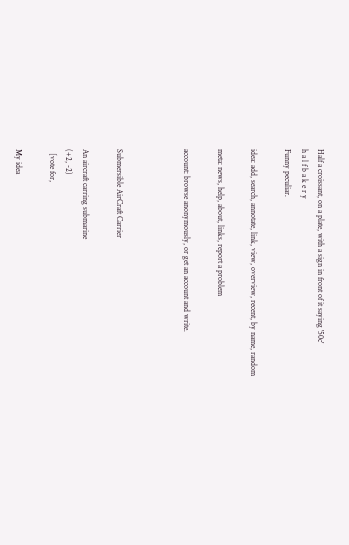Half a croissant, on a plate, with a sign in front of it saying '50c'
h a l f b a k e r y
Funny peculiar.

idea: add, search, annotate, link, view, overview, recent, by name, random

meta: news, help, about, links, report a problem

account: browse anonymously, or get an account and write.



Submersible AirCraft Carrier

An aircraft carring submarine
(+2, -2)
  [vote for,

My idea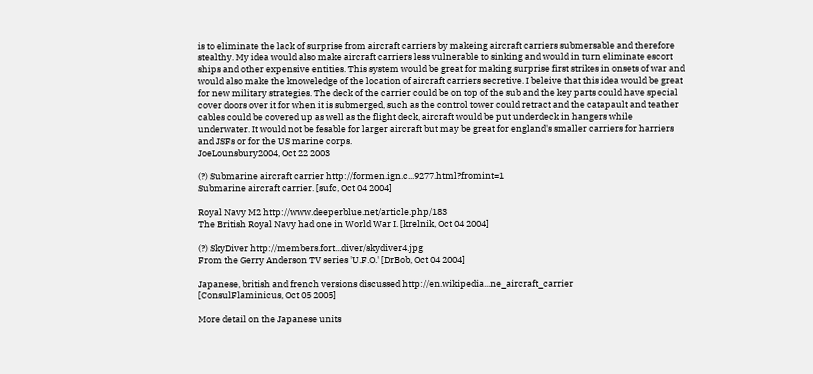is to eliminate the lack of surprise from aircraft carriers by makeing aircraft carriers submersable and therefore stealthy. My idea would also make aircraft carriers less vulnerable to sinking and would in turn eliminate escort ships and other expensive entities. This system would be great for making surprise first strikes in onsets of war and would also make the knoweledge of the location of aircraft carriers secretive. I beleive that this idea would be great for new military strategies. The deck of the carrier could be on top of the sub and the key parts could have special cover doors over it for when it is submerged, such as the control tower could retract and the catapault and teather cables could be covered up as well as the flight deck, aircraft would be put underdeck in hangers while underwater. It would not be fesable for larger aircraft but may be great for england's smaller carriers for harriers and JSFs or for the US marine corps.
JoeLounsbury2004, Oct 22 2003

(?) Submarine aircraft carrier http://formen.ign.c...9277.html?fromint=1
Submarine aircraft carrier. [sufc, Oct 04 2004]

Royal Navy M2 http://www.deeperblue.net/article.php/183
The British Royal Navy had one in World War I. [krelnik, Oct 04 2004]

(?) SkyDiver http://members.fort...diver/skydiver4.jpg
From the Gerry Anderson TV series 'U.F.O.' [DrBob, Oct 04 2004]

Japanese, british and french versions discussed http://en.wikipedia...ne_aircraft_carrier
[ConsulFlaminicus, Oct 05 2005]

More detail on the Japanese units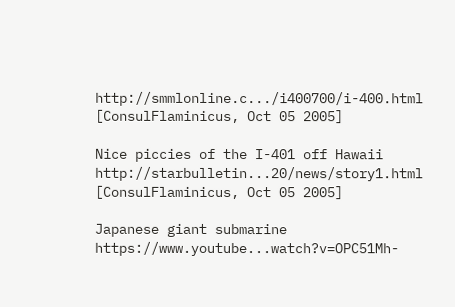http://smmlonline.c.../i400700/i-400.html
[ConsulFlaminicus, Oct 05 2005]

Nice piccies of the I-401 off Hawaii http://starbulletin...20/news/story1.html
[ConsulFlaminicus, Oct 05 2005]

Japanese giant submarine https://www.youtube...watch?v=OPC51Mh-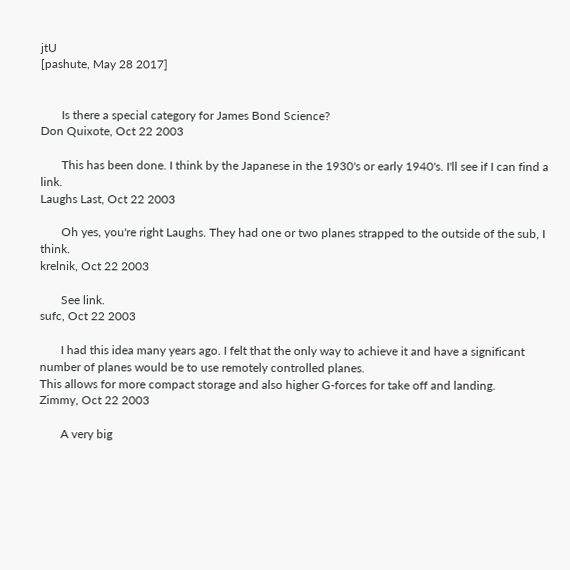jtU
[pashute, May 28 2017]


       Is there a special category for James Bond Science?
Don Quixote, Oct 22 2003

       This has been done. I think by the Japanese in the 1930's or early 1940's. I'll see if I can find a link.
Laughs Last, Oct 22 2003

       Oh yes, you're right Laughs. They had one or two planes strapped to the outside of the sub, I think.
krelnik, Oct 22 2003

       See link.
sufc, Oct 22 2003

       I had this idea many years ago. I felt that the only way to achieve it and have a significant number of planes would be to use remotely controlled planes.
This allows for more compact storage and also higher G-forces for take off and landing.
Zimmy, Oct 22 2003

       A very big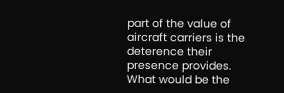part of the value of aircraft carriers is the deterence their presence provides. What would be the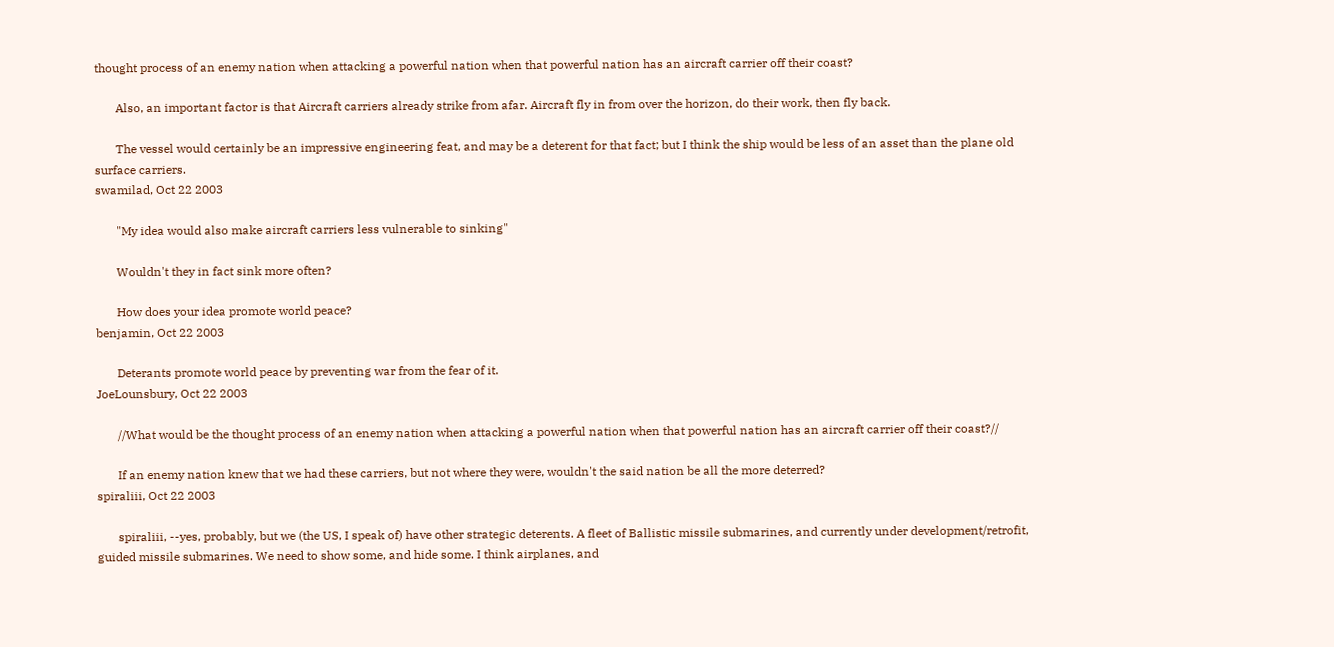thought process of an enemy nation when attacking a powerful nation when that powerful nation has an aircraft carrier off their coast?

       Also, an important factor is that Aircraft carriers already strike from afar. Aircraft fly in from over the horizon, do their work, then fly back.

       The vessel would certainly be an impressive engineering feat, and may be a deterent for that fact; but I think the ship would be less of an asset than the plane old surface carriers.
swamilad, Oct 22 2003

       "My idea would also make aircraft carriers less vulnerable to sinking"

       Wouldn't they in fact sink more often?

       How does your idea promote world peace?
benjamin, Oct 22 2003

       Deterants promote world peace by preventing war from the fear of it.
JoeLounsbury, Oct 22 2003

       //What would be the thought process of an enemy nation when attacking a powerful nation when that powerful nation has an aircraft carrier off their coast?//

       If an enemy nation knew that we had these carriers, but not where they were, wouldn't the said nation be all the more deterred?
spiraliii, Oct 22 2003

       spiraliii, --yes, probably, but we (the US, I speak of) have other strategic deterents. A fleet of Ballistic missile submarines, and currently under development/retrofit, guided missile submarines. We need to show some, and hide some. I think airplanes, and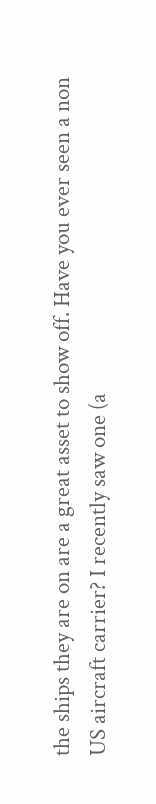the ships they are on are a great asset to show off. Have you ever seen a non US aircraft carrier? I recently saw one (a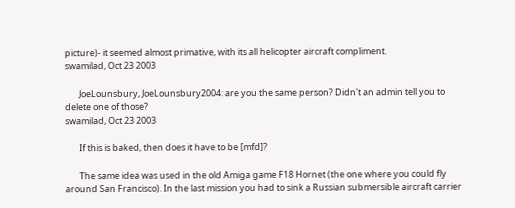picture)- it seemed almost primative, with its all helicopter aircraft compliment.
swamilad, Oct 23 2003

       JoeLounsbury, JoeLounsbury2004: are you the same person? Didn't an admin tell you to delete one of those?
swamilad, Oct 23 2003

       If this is baked, then does it have to be [mfd]?

       The same idea was used in the old Amiga game F18 Hornet (the one where you could fly around San Francisco). In the last mission you had to sink a Russian submersible aircraft carrier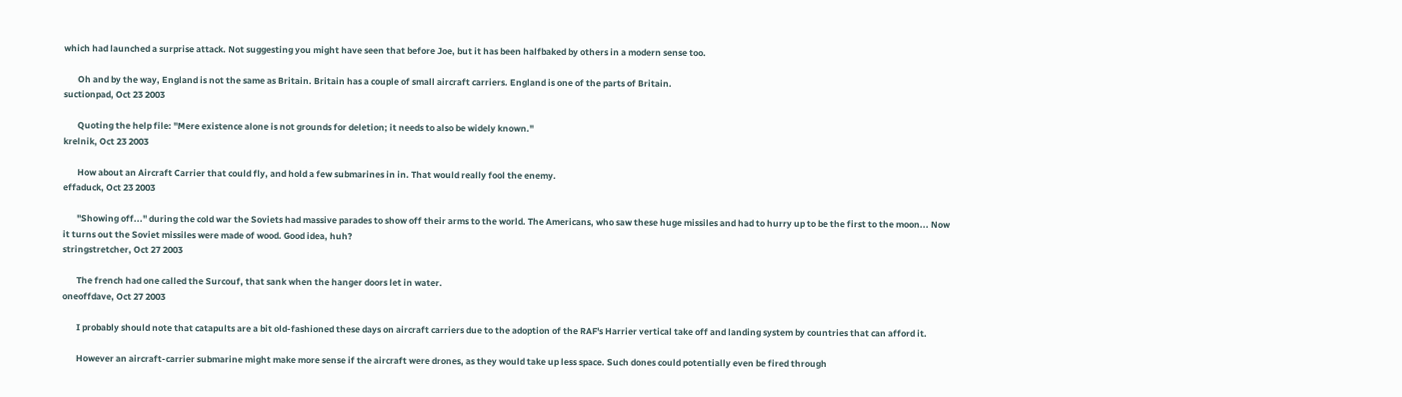which had launched a surprise attack. Not suggesting you might have seen that before Joe, but it has been halfbaked by others in a modern sense too.

       Oh and by the way, England is not the same as Britain. Britain has a couple of small aircraft carriers. England is one of the parts of Britain.
suctionpad, Oct 23 2003

       Quoting the help file: "Mere existence alone is not grounds for deletion; it needs to also be widely known."
krelnik, Oct 23 2003

       How about an Aircraft Carrier that could fly, and hold a few submarines in in. That would really fool the enemy.
effaduck, Oct 23 2003

       "Showing off..." during the cold war the Soviets had massive parades to show off their arms to the world. The Americans, who saw these huge missiles and had to hurry up to be the first to the moon... Now it turns out the Soviet missiles were made of wood. Good idea, huh?
stringstretcher, Oct 27 2003

       The french had one called the Surcouf, that sank when the hanger doors let in water.
oneoffdave, Oct 27 2003

       I probably should note that catapults are a bit old-fashioned these days on aircraft carriers due to the adoption of the RAF's Harrier vertical take off and landing system by countries that can afford it.

       However an aircraft-carrier submarine might make more sense if the aircraft were drones, as they would take up less space. Such dones could potentially even be fired through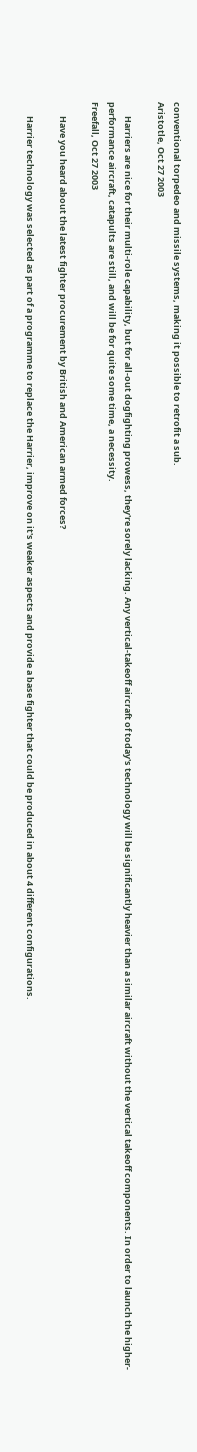conventional torpedeo and missile systems, making it possible to retrofit a sub.
Aristotle, Oct 27 2003

       Harriers are nice for their multi-role capability, but for all-out dogfighting prowess, they're sorely lacking. Any vertical-takeoff aircraft of today's technology will be significantly heavier than a similar aircraft without the vertical takeoff components. In order to launch the higher-performance aircraft, catapults are still, and will be for quite some time, a necessity.
Freefall, Oct 27 2003

       Have you heard about the latest fighter procurement by British and American armed forces?

       Harrier technology was selected as part of a programme to replace the Harrier, improve on it's weaker aspects and provide a base fighter that could be produced in about 4 different configurations.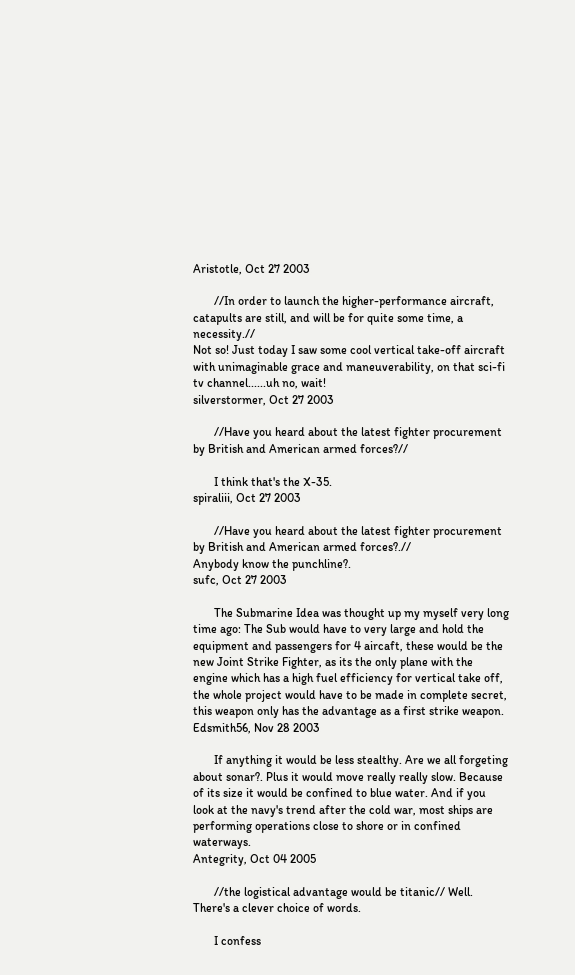Aristotle, Oct 27 2003

       //In order to launch the higher-performance aircraft, catapults are still, and will be for quite some time, a necessity.//
Not so! Just today I saw some cool vertical take-off aircraft with unimaginable grace and maneuverability, on that sci-fi tv channel......uh no, wait!
silverstormer, Oct 27 2003

       //Have you heard about the latest fighter procurement by British and American armed forces?//

       I think that's the X-35.
spiraliii, Oct 27 2003

       //Have you heard about the latest fighter procurement by British and American armed forces?.//
Anybody know the punchline?.
sufc, Oct 27 2003

       The Submarine Idea was thought up my myself very long time ago: The Sub would have to very large and hold the equipment and passengers for 4 aircaft, these would be the new Joint Strike Fighter, as its the only plane with the engine which has a high fuel efficiency for vertical take off, the whole project would have to be made in complete secret, this weapon only has the advantage as a first strike weapon.
Edsmith56, Nov 28 2003

       If anything it would be less stealthy. Are we all forgeting about sonar?. Plus it would move really really slow. Because of its size it would be confined to blue water. And if you look at the navy's trend after the cold war, most ships are performing operations close to shore or in confined waterways.
Antegrity, Oct 04 2005

       //the logistical advantage would be titanic// Well. There's a clever choice of words.

       I confess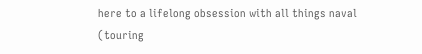here to a lifelong obsession with all things naval (touring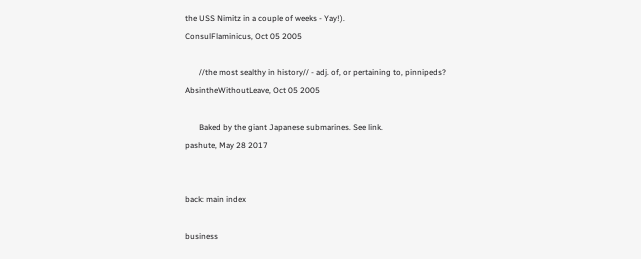the USS Nimitz in a couple of weeks - Yay!).
ConsulFlaminicus, Oct 05 2005

       //the most sealthy in history// - adj. of, or pertaining to, pinnipeds?
AbsintheWithoutLeave, Oct 05 2005

       Baked by the giant Japanese submarines. See link.
pashute, May 28 2017


back: main index

business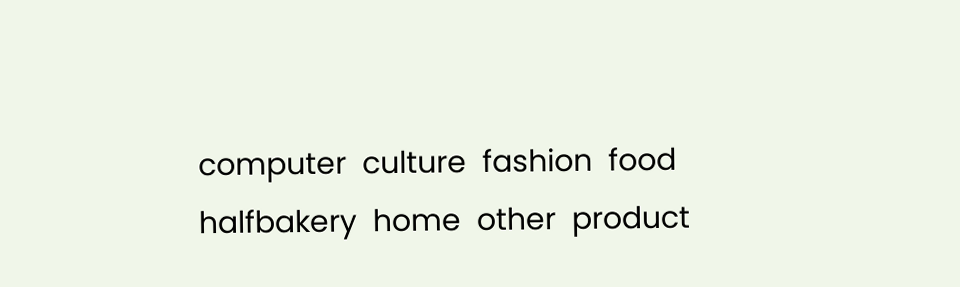computer  culture  fashion  food  halfbakery  home  other  product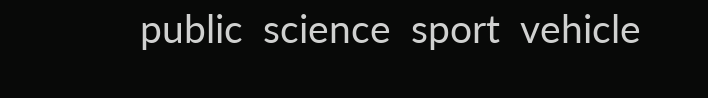public  science  sport  vehicle